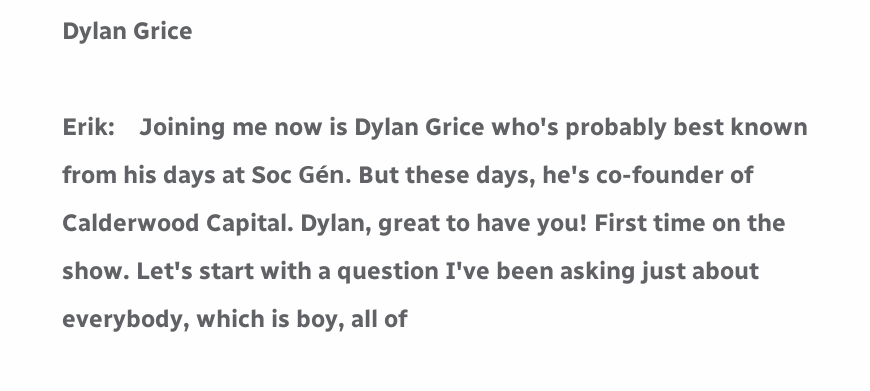Dylan Grice

Erik:    Joining me now is Dylan Grice who's probably best known from his days at Soc Gén. But these days, he's co-founder of Calderwood Capital. Dylan, great to have you! First time on the show. Let's start with a question I've been asking just about everybody, which is boy, all of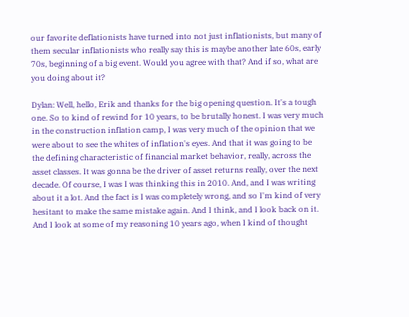our favorite deflationists have turned into not just inflationists, but many of them secular inflationists who really say this is maybe another late 60s, early 70s, beginning of a big event. Would you agree with that? And if so, what are you doing about it?

Dylan: Well, hello, Erik and thanks for the big opening question. It's a tough one. So to kind of rewind for 10 years, to be brutally honest. I was very much in the construction inflation camp, I was very much of the opinion that we were about to see the whites of inflation's eyes. And that it was going to be the defining characteristic of financial market behavior, really, across the asset classes. It was gonna be the driver of asset returns really, over the next decade. Of course, I was I was thinking this in 2010. And, and I was writing about it a lot. And the fact is I was completely wrong, and so I'm kind of very hesitant to make the same mistake again. And I think, and I look back on it. And I look at some of my reasoning 10 years ago, when I kind of thought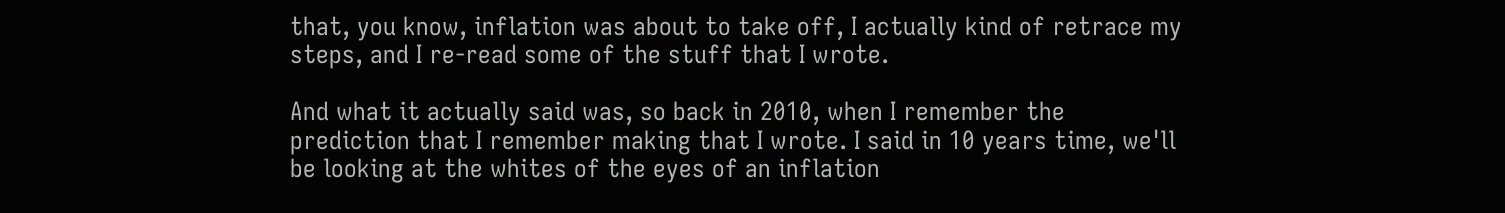that, you know, inflation was about to take off, I actually kind of retrace my steps, and I re-read some of the stuff that I wrote.

And what it actually said was, so back in 2010, when I remember the prediction that I remember making that I wrote. I said in 10 years time, we'll be looking at the whites of the eyes of an inflation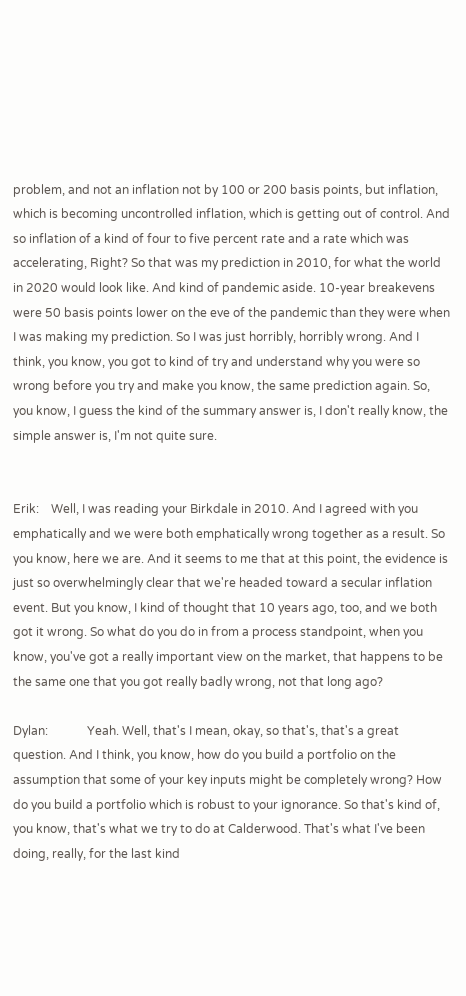problem, and not an inflation not by 100 or 200 basis points, but inflation, which is becoming uncontrolled inflation, which is getting out of control. And so inflation of a kind of four to five percent rate and a rate which was accelerating, Right? So that was my prediction in 2010, for what the world in 2020 would look like. And kind of pandemic aside. 10-year breakevens were 50 basis points lower on the eve of the pandemic than they were when I was making my prediction. So I was just horribly, horribly wrong. And I think, you know, you got to kind of try and understand why you were so wrong before you try and make you know, the same prediction again. So, you know, I guess the kind of the summary answer is, I don't really know, the simple answer is, I'm not quite sure.


Erik:    Well, I was reading your Birkdale in 2010. And I agreed with you emphatically and we were both emphatically wrong together as a result. So you know, here we are. And it seems to me that at this point, the evidence is just so overwhelmingly clear that we're headed toward a secular inflation event. But you know, I kind of thought that 10 years ago, too, and we both got it wrong. So what do you do in from a process standpoint, when you know, you've got a really important view on the market, that happens to be the same one that you got really badly wrong, not that long ago?

Dylan:             Yeah. Well, that's I mean, okay, so that's, that's a great question. And I think, you know, how do you build a portfolio on the assumption that some of your key inputs might be completely wrong? How do you build a portfolio which is robust to your ignorance. So that's kind of, you know, that's what we try to do at Calderwood. That's what I've been doing, really, for the last kind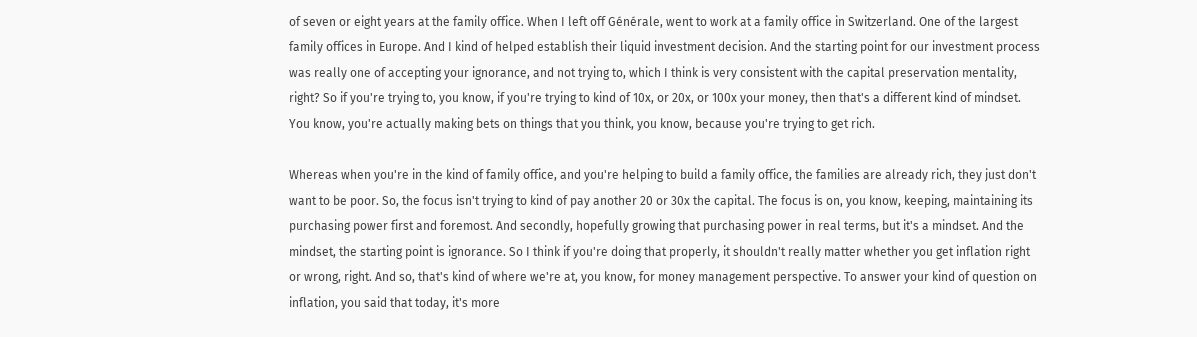of seven or eight years at the family office. When I left off Générale, went to work at a family office in Switzerland. One of the largest family offices in Europe. And I kind of helped establish their liquid investment decision. And the starting point for our investment process was really one of accepting your ignorance, and not trying to, which I think is very consistent with the capital preservation mentality, right? So if you're trying to, you know, if you're trying to kind of 10x, or 20x, or 100x your money, then that's a different kind of mindset. You know, you're actually making bets on things that you think, you know, because you're trying to get rich.

Whereas when you're in the kind of family office, and you're helping to build a family office, the families are already rich, they just don't want to be poor. So, the focus isn't trying to kind of pay another 20 or 30x the capital. The focus is on, you know, keeping, maintaining its purchasing power first and foremost. And secondly, hopefully growing that purchasing power in real terms, but it's a mindset. And the mindset, the starting point is ignorance. So I think if you're doing that properly, it shouldn't really matter whether you get inflation right or wrong, right. And so, that's kind of where we're at, you know, for money management perspective. To answer your kind of question on inflation, you said that today, it's more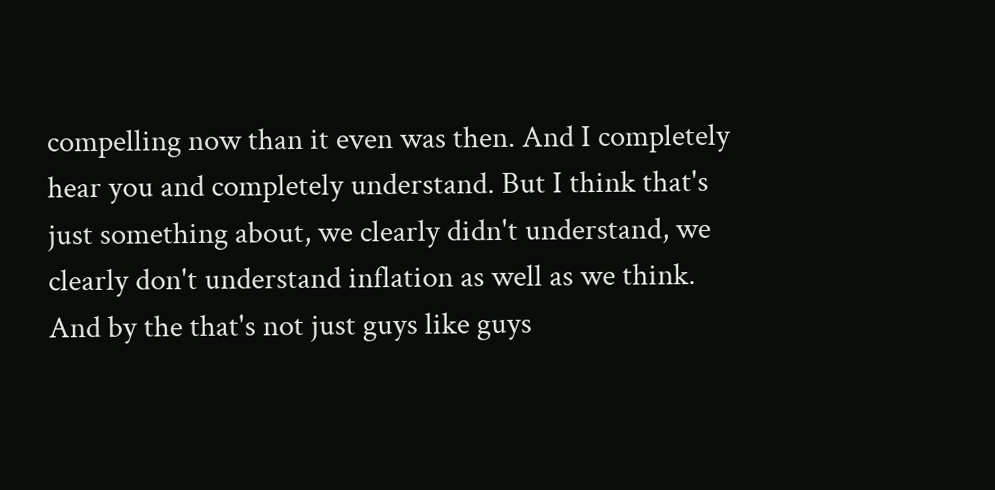compelling now than it even was then. And I completely hear you and completely understand. But I think that's just something about, we clearly didn't understand, we clearly don't understand inflation as well as we think. And by the that's not just guys like guys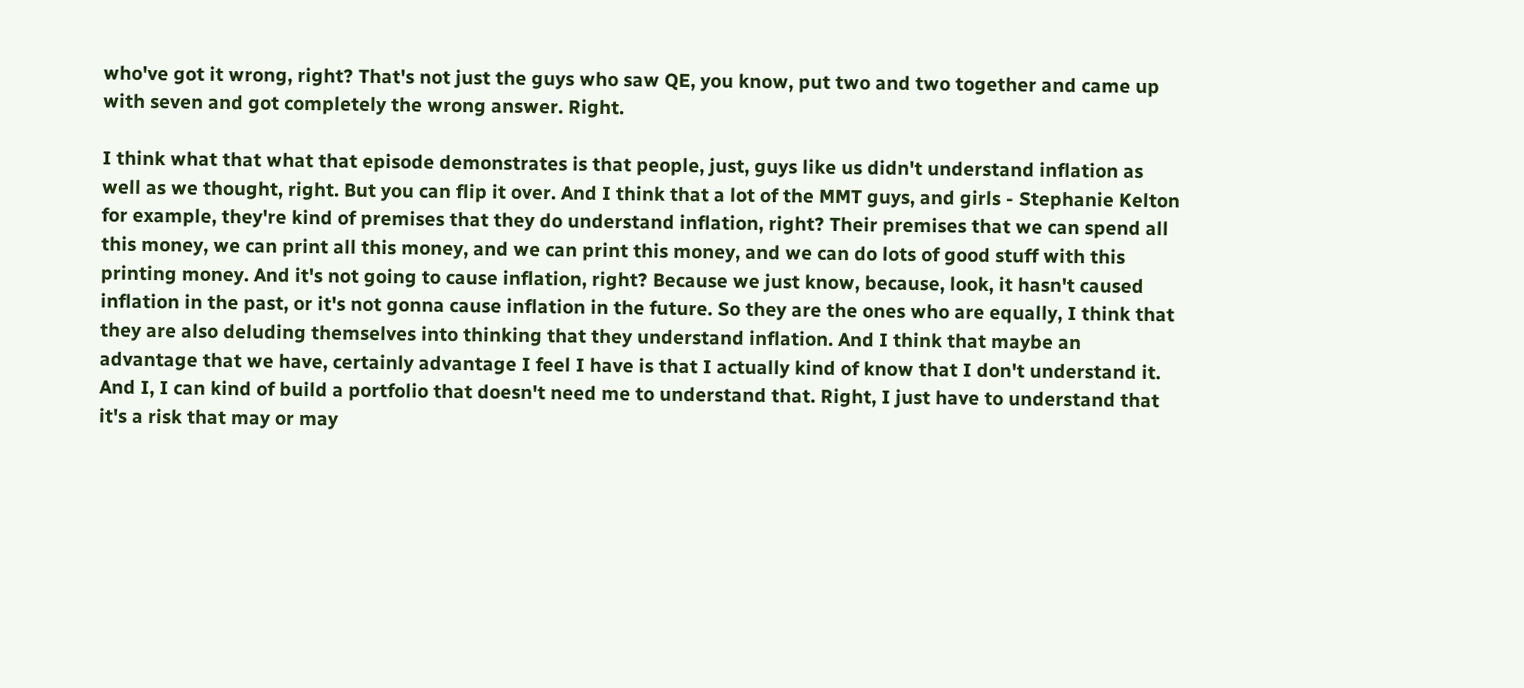who've got it wrong, right? That's not just the guys who saw QE, you know, put two and two together and came up with seven and got completely the wrong answer. Right.

I think what that what that episode demonstrates is that people, just, guys like us didn't understand inflation as well as we thought, right. But you can flip it over. And I think that a lot of the MMT guys, and girls - Stephanie Kelton for example, they're kind of premises that they do understand inflation, right? Their premises that we can spend all this money, we can print all this money, and we can print this money, and we can do lots of good stuff with this printing money. And it's not going to cause inflation, right? Because we just know, because, look, it hasn't caused inflation in the past, or it's not gonna cause inflation in the future. So they are the ones who are equally, I think that they are also deluding themselves into thinking that they understand inflation. And I think that maybe an advantage that we have, certainly advantage I feel I have is that I actually kind of know that I don't understand it. And I, I can kind of build a portfolio that doesn't need me to understand that. Right, I just have to understand that it's a risk that may or may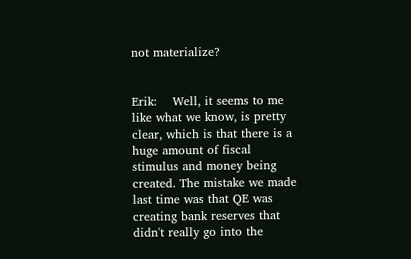not materialize?


Erik:    Well, it seems to me like what we know, is pretty clear, which is that there is a huge amount of fiscal stimulus and money being created. The mistake we made last time was that QE was creating bank reserves that didn't really go into the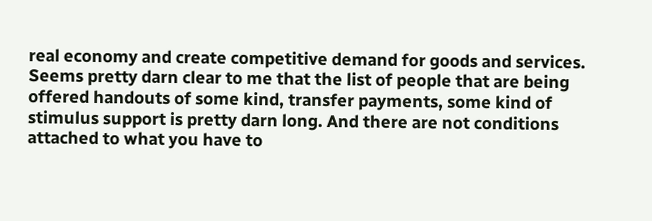real economy and create competitive demand for goods and services. Seems pretty darn clear to me that the list of people that are being offered handouts of some kind, transfer payments, some kind of stimulus support is pretty darn long. And there are not conditions attached to what you have to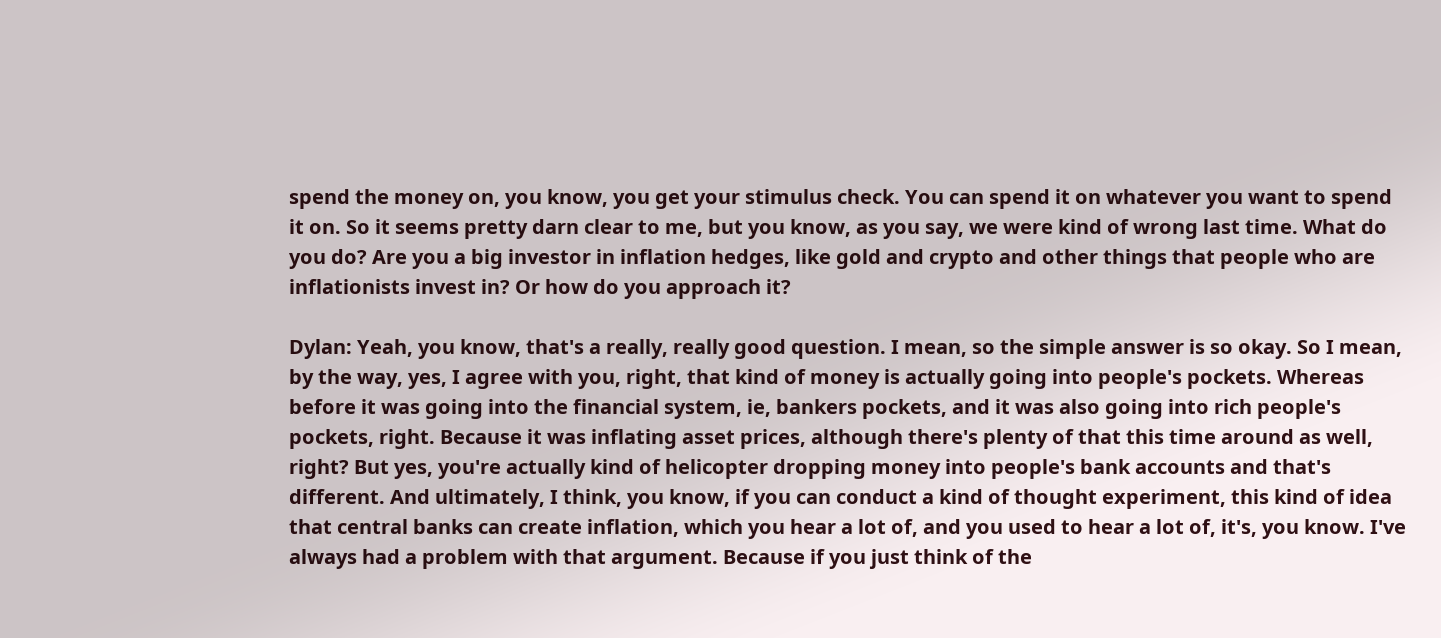spend the money on, you know, you get your stimulus check. You can spend it on whatever you want to spend it on. So it seems pretty darn clear to me, but you know, as you say, we were kind of wrong last time. What do you do? Are you a big investor in inflation hedges, like gold and crypto and other things that people who are inflationists invest in? Or how do you approach it?

Dylan: Yeah, you know, that's a really, really good question. I mean, so the simple answer is so okay. So I mean, by the way, yes, I agree with you, right, that kind of money is actually going into people's pockets. Whereas before it was going into the financial system, ie, bankers pockets, and it was also going into rich people's pockets, right. Because it was inflating asset prices, although there's plenty of that this time around as well, right? But yes, you're actually kind of helicopter dropping money into people's bank accounts and that's different. And ultimately, I think, you know, if you can conduct a kind of thought experiment, this kind of idea that central banks can create inflation, which you hear a lot of, and you used to hear a lot of, it's, you know. I've always had a problem with that argument. Because if you just think of the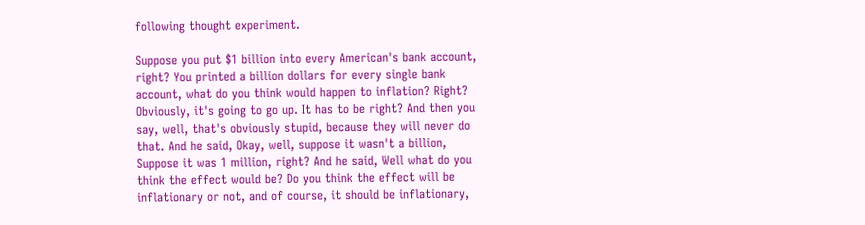following thought experiment.

Suppose you put $1 billion into every American's bank account, right? You printed a billion dollars for every single bank account, what do you think would happen to inflation? Right? Obviously, it's going to go up. It has to be right? And then you say, well, that's obviously stupid, because they will never do that. And he said, Okay, well, suppose it wasn't a billion, Suppose it was 1 million, right? And he said, Well what do you think the effect would be? Do you think the effect will be inflationary or not, and of course, it should be inflationary,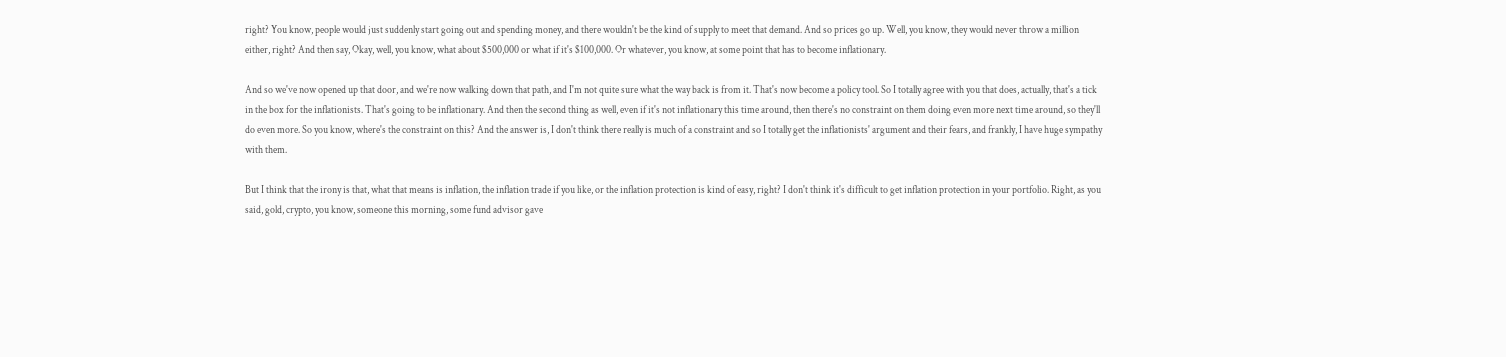right? You know, people would just suddenly start going out and spending money, and there wouldn't be the kind of supply to meet that demand. And so prices go up. Well, you know, they would never throw a million either, right? And then say, Okay, well, you know, what about $500,000 or what if it's $100,000. Or whatever, you know, at some point that has to become inflationary.

And so we've now opened up that door, and we're now walking down that path, and I'm not quite sure what the way back is from it. That's now become a policy tool. So I totally agree with you that does, actually, that's a tick in the box for the inflationists. That's going to be inflationary. And then the second thing as well, even if it's not inflationary this time around, then there's no constraint on them doing even more next time around, so they'll do even more. So you know, where's the constraint on this? And the answer is, I don't think there really is much of a constraint and so I totally get the inflationists' argument and their fears, and frankly, I have huge sympathy with them.

But I think that the irony is that, what that means is inflation, the inflation trade if you like, or the inflation protection is kind of easy, right? I don't think it's difficult to get inflation protection in your portfolio. Right, as you said, gold, crypto, you know, someone this morning, some fund advisor gave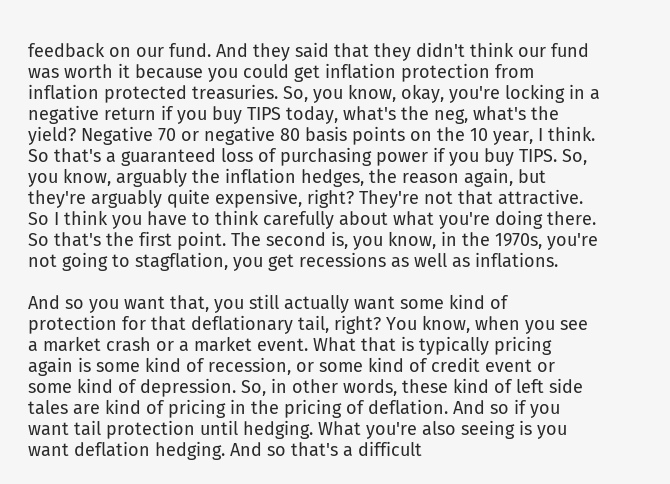feedback on our fund. And they said that they didn't think our fund was worth it because you could get inflation protection from inflation protected treasuries. So, you know, okay, you're locking in a negative return if you buy TIPS today, what's the neg, what's the yield? Negative 70 or negative 80 basis points on the 10 year, I think. So that's a guaranteed loss of purchasing power if you buy TIPS. So, you know, arguably the inflation hedges, the reason again, but they're arguably quite expensive, right? They're not that attractive. So I think you have to think carefully about what you're doing there. So that's the first point. The second is, you know, in the 1970s, you're not going to stagflation, you get recessions as well as inflations.

And so you want that, you still actually want some kind of protection for that deflationary tail, right? You know, when you see a market crash or a market event. What that is typically pricing again is some kind of recession, or some kind of credit event or some kind of depression. So, in other words, these kind of left side tales are kind of pricing in the pricing of deflation. And so if you want tail protection until hedging. What you're also seeing is you want deflation hedging. And so that's a difficult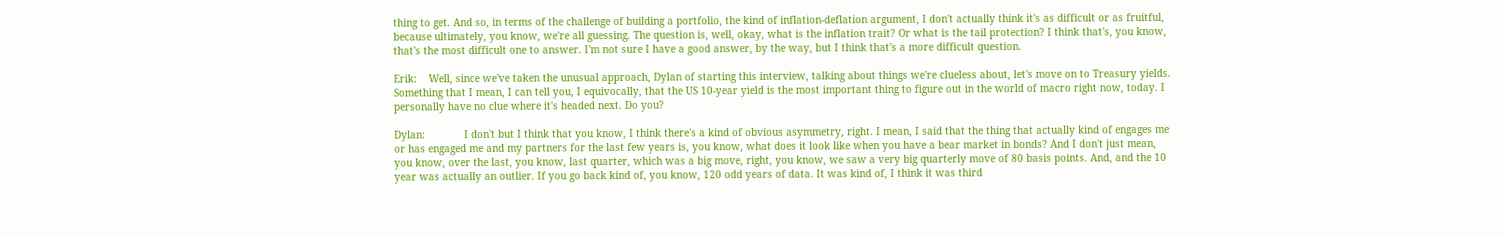thing to get. And so, in terms of the challenge of building a portfolio, the kind of inflation-deflation argument, I don't actually think it's as difficult or as fruitful, because ultimately, you know, we're all guessing. The question is, well, okay, what is the inflation trait? Or what is the tail protection? I think that's, you know, that's the most difficult one to answer. I'm not sure I have a good answer, by the way, but I think that's a more difficult question.

Erik:    Well, since we've taken the unusual approach, Dylan of starting this interview, talking about things we're clueless about, let's move on to Treasury yields. Something that I mean, I can tell you, I equivocally, that the US 10-year yield is the most important thing to figure out in the world of macro right now, today. I personally have no clue where it's headed next. Do you?

Dylan:             I don't but I think that you know, I think there's a kind of obvious asymmetry, right. I mean, I said that the thing that actually kind of engages me or has engaged me and my partners for the last few years is, you know, what does it look like when you have a bear market in bonds? And I don't just mean, you know, over the last, you know, last quarter, which was a big move, right, you know, we saw a very big quarterly move of 80 basis points. And, and the 10 year was actually an outlier. If you go back kind of, you know, 120 odd years of data. It was kind of, I think it was third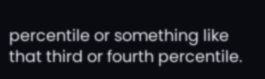percentile or something like that third or fourth percentile.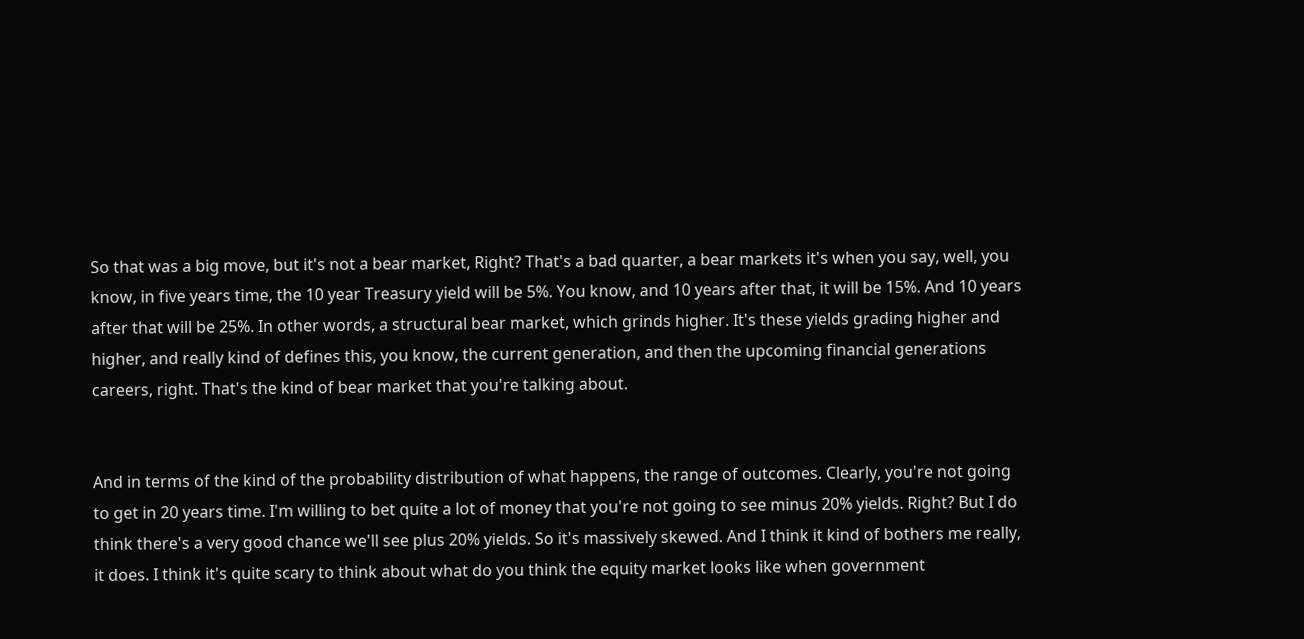So that was a big move, but it's not a bear market, Right? That's a bad quarter, a bear markets it's when you say, well, you know, in five years time, the 10 year Treasury yield will be 5%. You know, and 10 years after that, it will be 15%. And 10 years after that will be 25%. In other words, a structural bear market, which grinds higher. It's these yields grading higher and higher, and really kind of defines this, you know, the current generation, and then the upcoming financial generations careers, right. That's the kind of bear market that you're talking about.


And in terms of the kind of the probability distribution of what happens, the range of outcomes. Clearly, you're not going to get in 20 years time. I'm willing to bet quite a lot of money that you're not going to see minus 20% yields. Right? But I do think there's a very good chance we'll see plus 20% yields. So it's massively skewed. And I think it kind of bothers me really, it does. I think it's quite scary to think about what do you think the equity market looks like when government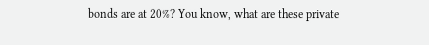bonds are at 20%? You know, what are these private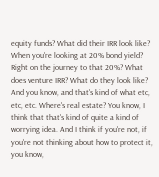equity funds? What did their IRR look like? When you're looking at 20% bond yield? Right on the journey to that 20%? What does venture IRR? What do they look like? And you know, and that's kind of what etc, etc, etc. Where's real estate? You know, I think that that's kind of quite a kind of worrying idea. And I think if you're not, if you're not thinking about how to protect it, you know,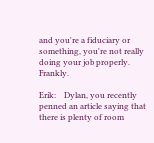and you're a fiduciary or something, you're not really doing your job properly. Frankly.

Erik:    Dylan, you recently penned an article saying that there is plenty of room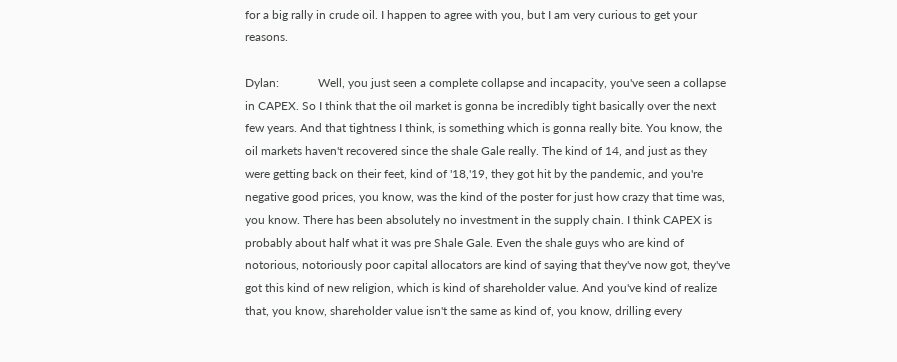for a big rally in crude oil. I happen to agree with you, but I am very curious to get your reasons.

Dylan:             Well, you just seen a complete collapse and incapacity, you've seen a collapse in CAPEX. So I think that the oil market is gonna be incredibly tight basically over the next few years. And that tightness I think, is something which is gonna really bite. You know, the oil markets haven't recovered since the shale Gale really. The kind of 14, and just as they were getting back on their feet, kind of '18,'19, they got hit by the pandemic, and you're negative good prices, you know, was the kind of the poster for just how crazy that time was, you know. There has been absolutely no investment in the supply chain. I think CAPEX is probably about half what it was pre Shale Gale. Even the shale guys who are kind of notorious, notoriously poor capital allocators are kind of saying that they've now got, they've got this kind of new religion, which is kind of shareholder value. And you've kind of realize that, you know, shareholder value isn't the same as kind of, you know, drilling every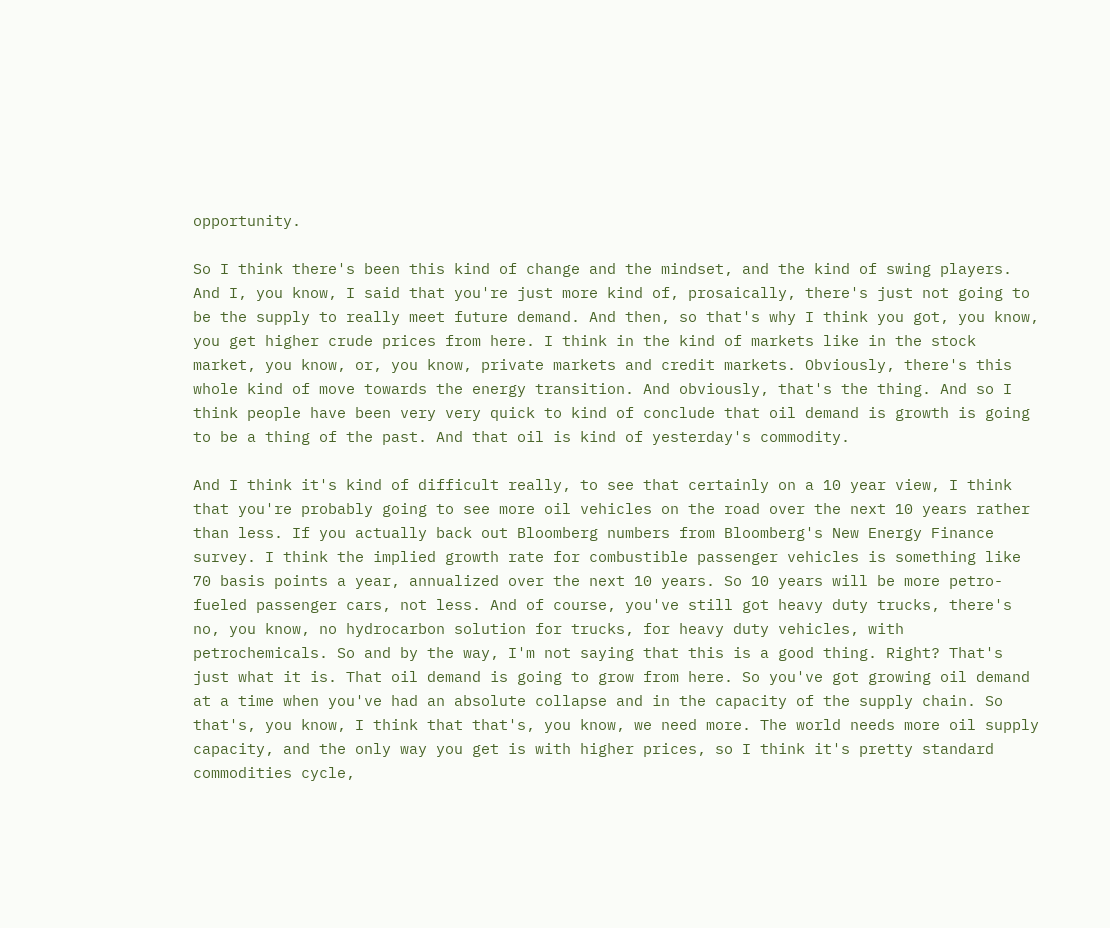opportunity.

So I think there's been this kind of change and the mindset, and the kind of swing players. And I, you know, I said that you're just more kind of, prosaically, there's just not going to be the supply to really meet future demand. And then, so that's why I think you got, you know, you get higher crude prices from here. I think in the kind of markets like in the stock market, you know, or, you know, private markets and credit markets. Obviously, there's this whole kind of move towards the energy transition. And obviously, that's the thing. And so I think people have been very very quick to kind of conclude that oil demand is growth is going to be a thing of the past. And that oil is kind of yesterday's commodity.

And I think it's kind of difficult really, to see that certainly on a 10 year view, I think that you're probably going to see more oil vehicles on the road over the next 10 years rather than less. If you actually back out Bloomberg numbers from Bloomberg's New Energy Finance survey. I think the implied growth rate for combustible passenger vehicles is something like 70 basis points a year, annualized over the next 10 years. So 10 years will be more petro-fueled passenger cars, not less. And of course, you've still got heavy duty trucks, there's no, you know, no hydrocarbon solution for trucks, for heavy duty vehicles, with petrochemicals. So and by the way, I'm not saying that this is a good thing. Right? That's just what it is. That oil demand is going to grow from here. So you've got growing oil demand at a time when you've had an absolute collapse and in the capacity of the supply chain. So that's, you know, I think that that's, you know, we need more. The world needs more oil supply capacity, and the only way you get is with higher prices, so I think it's pretty standard commodities cycle,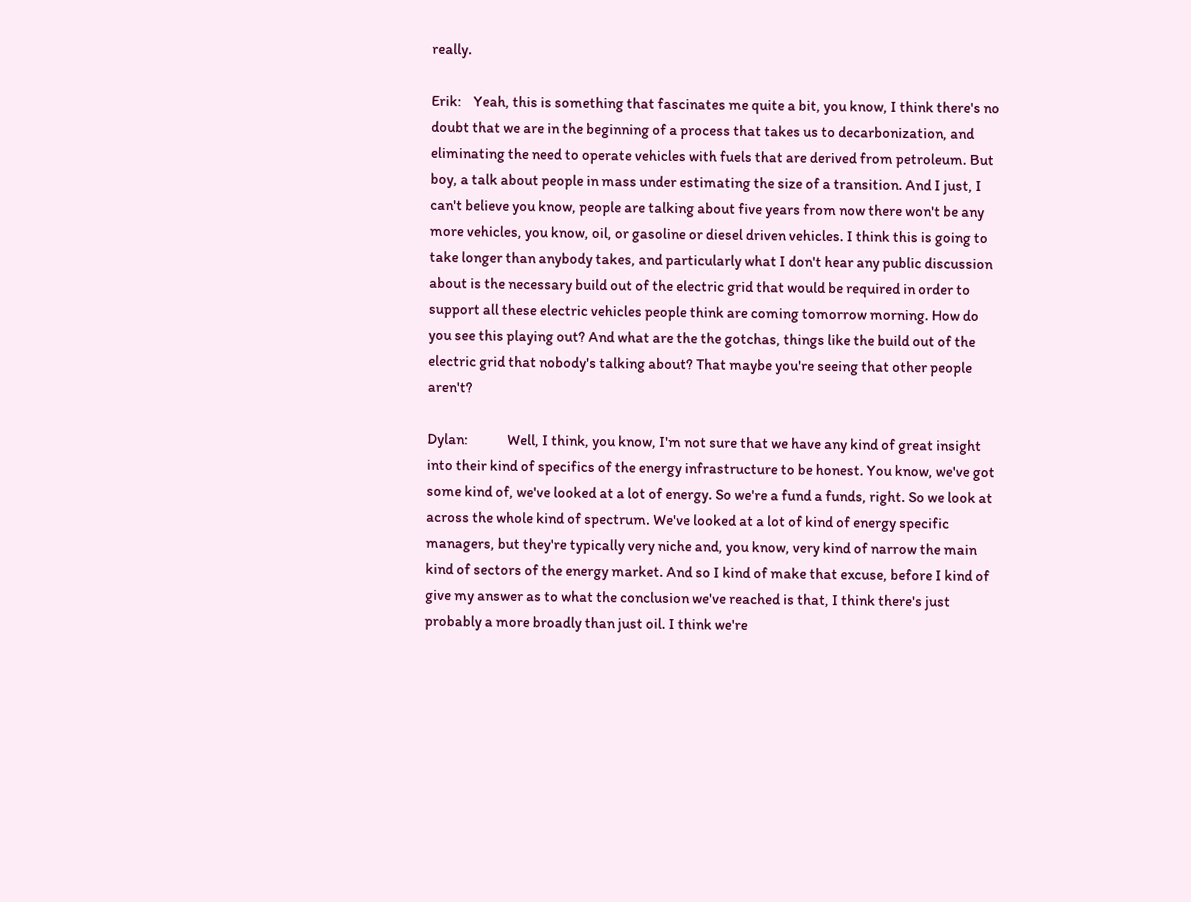really.

Erik:    Yeah, this is something that fascinates me quite a bit, you know, I think there's no doubt that we are in the beginning of a process that takes us to decarbonization, and eliminating the need to operate vehicles with fuels that are derived from petroleum. But boy, a talk about people in mass under estimating the size of a transition. And I just, I can't believe you know, people are talking about five years from now there won't be any more vehicles, you know, oil, or gasoline or diesel driven vehicles. I think this is going to take longer than anybody takes, and particularly what I don't hear any public discussion about is the necessary build out of the electric grid that would be required in order to support all these electric vehicles people think are coming tomorrow morning. How do you see this playing out? And what are the the gotchas, things like the build out of the electric grid that nobody's talking about? That maybe you're seeing that other people aren't?

Dylan:             Well, I think, you know, I'm not sure that we have any kind of great insight into their kind of specifics of the energy infrastructure to be honest. You know, we've got some kind of, we've looked at a lot of energy. So we're a fund a funds, right. So we look at across the whole kind of spectrum. We've looked at a lot of kind of energy specific managers, but they're typically very niche and, you know, very kind of narrow the main kind of sectors of the energy market. And so I kind of make that excuse, before I kind of give my answer as to what the conclusion we've reached is that, I think there's just probably a more broadly than just oil. I think we're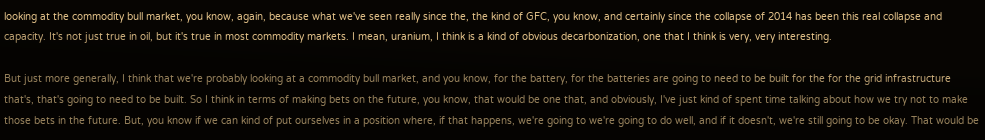looking at the commodity bull market, you know, again, because what we've seen really since the, the kind of GFC, you know, and certainly since the collapse of 2014 has been this real collapse and capacity. It's not just true in oil, but it's true in most commodity markets. I mean, uranium, I think is a kind of obvious decarbonization, one that I think is very, very interesting.

But just more generally, I think that we're probably looking at a commodity bull market, and you know, for the battery, for the batteries are going to need to be built for the for the grid infrastructure that's, that's going to need to be built. So I think in terms of making bets on the future, you know, that would be one that, and obviously, I've just kind of spent time talking about how we try not to make those bets in the future. But, you know if we can kind of put ourselves in a position where, if that happens, we're going to we're going to do well, and if it doesn't, we're still going to be okay. That would be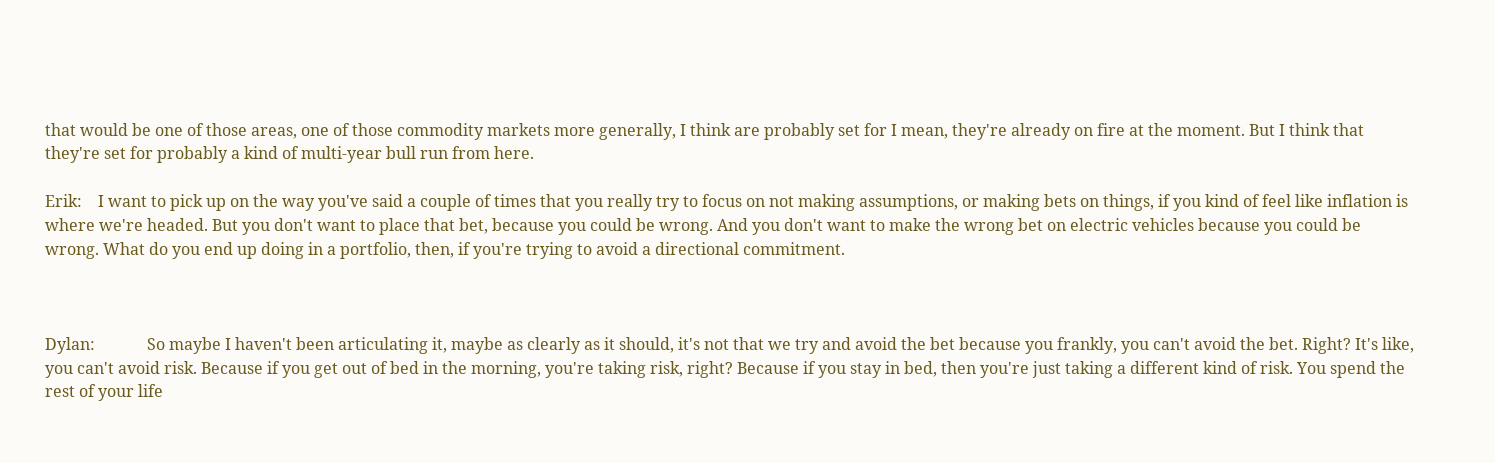that would be one of those areas, one of those commodity markets more generally, I think are probably set for I mean, they're already on fire at the moment. But I think that they're set for probably a kind of multi-year bull run from here.

Erik:    I want to pick up on the way you've said a couple of times that you really try to focus on not making assumptions, or making bets on things, if you kind of feel like inflation is where we're headed. But you don't want to place that bet, because you could be wrong. And you don't want to make the wrong bet on electric vehicles because you could be wrong. What do you end up doing in a portfolio, then, if you're trying to avoid a directional commitment.



Dylan:             So maybe I haven't been articulating it, maybe as clearly as it should, it's not that we try and avoid the bet because you frankly, you can't avoid the bet. Right? It's like, you can't avoid risk. Because if you get out of bed in the morning, you're taking risk, right? Because if you stay in bed, then you're just taking a different kind of risk. You spend the rest of your life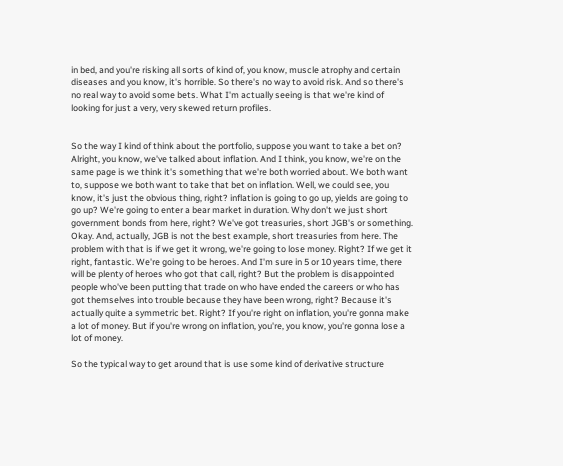in bed, and you're risking all sorts of kind of, you know, muscle atrophy and certain diseases and you know, it's horrible. So there's no way to avoid risk. And so there's no real way to avoid some bets. What I'm actually seeing is that we're kind of looking for just a very, very skewed return profiles.


So the way I kind of think about the portfolio, suppose you want to take a bet on? Alright, you know, we've talked about inflation. And I think, you know, we're on the same page is we think it's something that we're both worried about. We both want to, suppose we both want to take that bet on inflation. Well, we could see, you know, it's just the obvious thing, right? inflation is going to go up, yields are going to go up? We're going to enter a bear market in duration. Why don't we just short government bonds from here, right? We've got treasuries, short JGB's or something. Okay. And, actually, JGB is not the best example, short treasuries from here. The problem with that is if we get it wrong, we're going to lose money. Right? If we get it right, fantastic. We're going to be heroes. And I'm sure in 5 or 10 years time, there will be plenty of heroes who got that call, right? But the problem is disappointed people who've been putting that trade on who have ended the careers or who has got themselves into trouble because they have been wrong, right? Because it's actually quite a symmetric bet. Right? If you're right on inflation, you're gonna make a lot of money. But if you're wrong on inflation, you're, you know, you're gonna lose a lot of money.

So the typical way to get around that is use some kind of derivative structure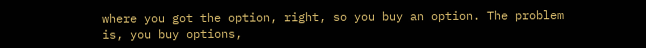where you got the option, right, so you buy an option. The problem is, you buy options,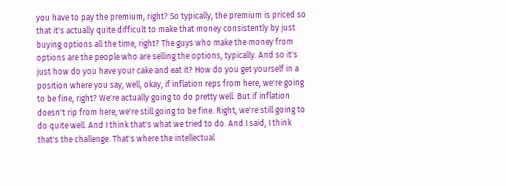you have to pay the premium, right? So typically, the premium is priced so that it's actually quite difficult to make that money consistently by just buying options all the time, right? The guys who make the money from options are the people who are selling the options, typically. And so it's just how do you have your cake and eat it? How do you get yourself in a position where you say, well, okay, if inflation reps from here, we're going to be fine, right? We're actually going to do pretty well. But if inflation doesn't rip from here, we're still going to be fine. Right, we're still going to do quite well. And I think that's what we tried to do. And I said, I think that's the challenge. That's where the intellectual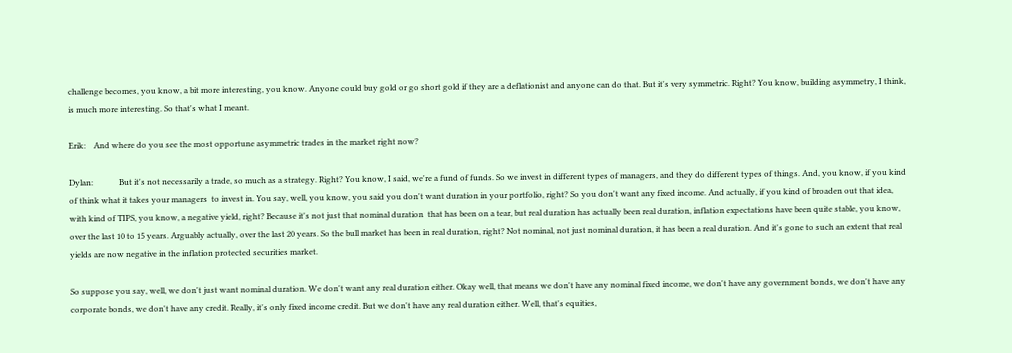challenge becomes, you know, a bit more interesting, you know. Anyone could buy gold or go short gold if they are a deflationist and anyone can do that. But it's very symmetric. Right? You know, building asymmetry, I think, is much more interesting. So that's what I meant.

Erik:    And where do you see the most opportune asymmetric trades in the market right now?

Dylan:             But it's not necessarily a trade, so much as a strategy. Right? You know, I said, we're a fund of funds. So we invest in different types of managers, and they do different types of things. And, you know, if you kind of think what it takes your managers  to invest in. You say, well, you know, you said you don't want duration in your portfolio, right? So you don't want any fixed income. And actually, if you kind of broaden out that idea, with kind of TIPS, you know, a negative yield, right? Because it's not just that nominal duration  that has been on a tear, but real duration has actually been real duration, inflation expectations have been quite stable, you know, over the last 10 to 15 years. Arguably actually, over the last 20 years. So the bull market has been in real duration, right? Not nominal, not just nominal duration, it has been a real duration. And it's gone to such an extent that real yields are now negative in the inflation protected securities market.

So suppose you say, well, we don't just want nominal duration. We don't want any real duration either. Okay well, that means we don't have any nominal fixed income, we don't have any government bonds, we don't have any corporate bonds, we don't have any credit. Really, it's only fixed income credit. But we don't have any real duration either. Well, that's equities,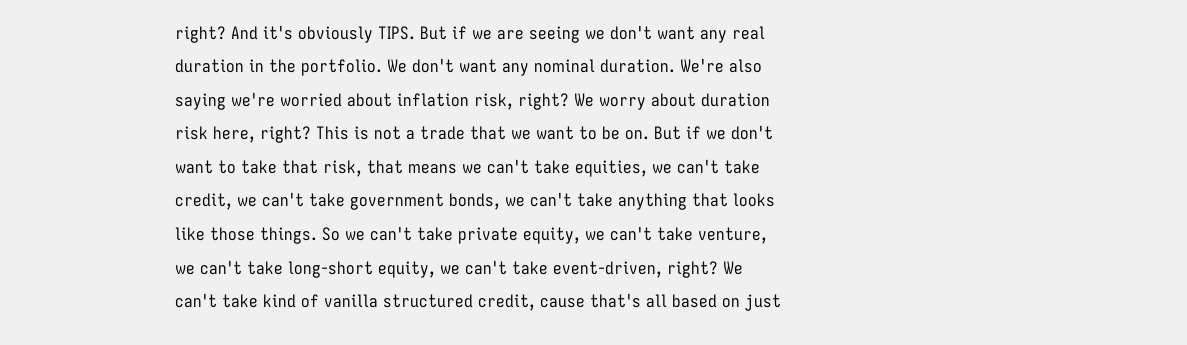right? And it's obviously TIPS. But if we are seeing we don't want any real duration in the portfolio. We don't want any nominal duration. We're also saying we're worried about inflation risk, right? We worry about duration risk here, right? This is not a trade that we want to be on. But if we don't want to take that risk, that means we can't take equities, we can't take credit, we can't take government bonds, we can't take anything that looks like those things. So we can't take private equity, we can't take venture, we can't take long-short equity, we can't take event-driven, right? We can't take kind of vanilla structured credit, cause that's all based on just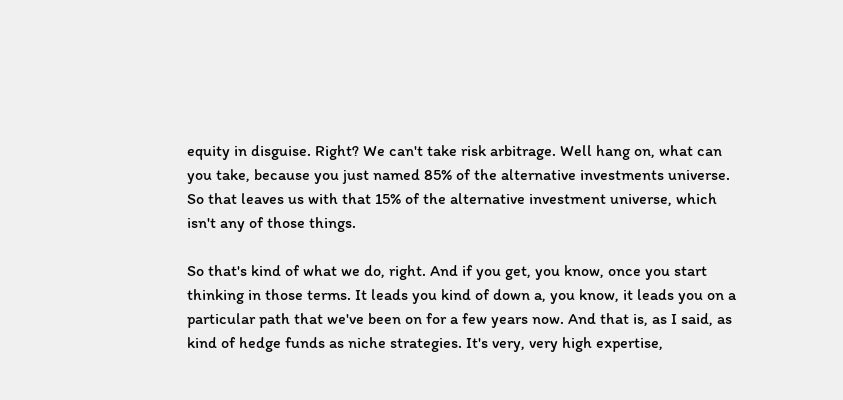equity in disguise. Right? We can't take risk arbitrage. Well hang on, what can you take, because you just named 85% of the alternative investments universe. So that leaves us with that 15% of the alternative investment universe, which isn't any of those things.

So that's kind of what we do, right. And if you get, you know, once you start thinking in those terms. It leads you kind of down a, you know, it leads you on a particular path that we've been on for a few years now. And that is, as I said, as kind of hedge funds as niche strategies. It's very, very high expertise,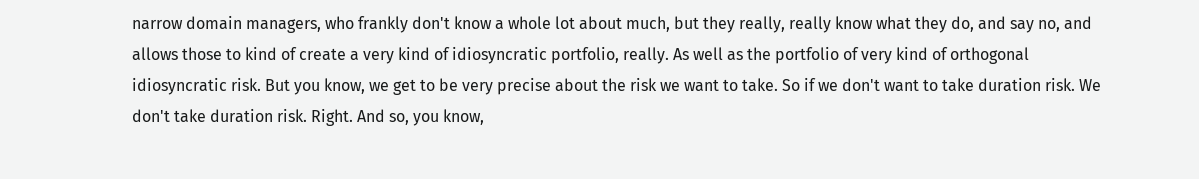narrow domain managers, who frankly don't know a whole lot about much, but they really, really know what they do, and say no, and allows those to kind of create a very kind of idiosyncratic portfolio, really. As well as the portfolio of very kind of orthogonal idiosyncratic risk. But you know, we get to be very precise about the risk we want to take. So if we don't want to take duration risk. We don't take duration risk. Right. And so, you know,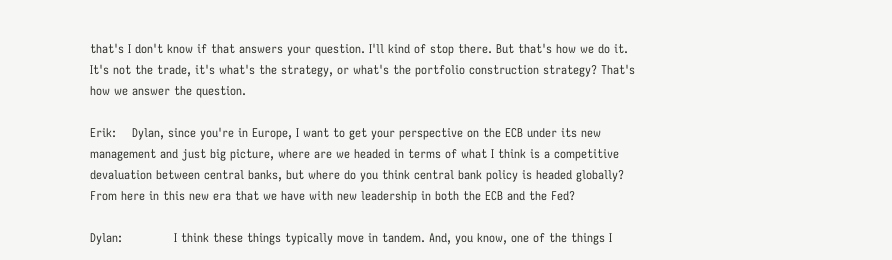that's I don't know if that answers your question. I'll kind of stop there. But that's how we do it. It's not the trade, it's what's the strategy, or what's the portfolio construction strategy? That's how we answer the question.

Erik:    Dylan, since you're in Europe, I want to get your perspective on the ECB under its new management and just big picture, where are we headed in terms of what I think is a competitive devaluation between central banks, but where do you think central bank policy is headed globally? From here in this new era that we have with new leadership in both the ECB and the Fed?

Dylan:             I think these things typically move in tandem. And, you know, one of the things I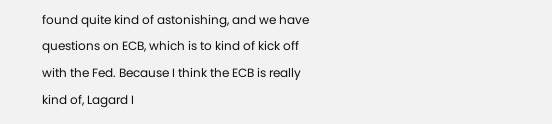found quite kind of astonishing, and we have questions on ECB, which is to kind of kick off with the Fed. Because I think the ECB is really kind of, Lagard I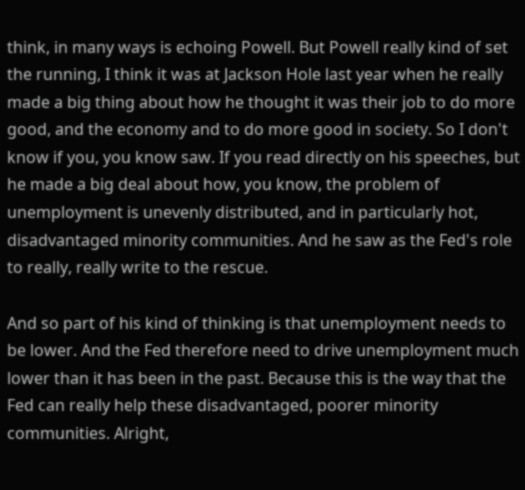think, in many ways is echoing Powell. But Powell really kind of set the running, I think it was at Jackson Hole last year when he really made a big thing about how he thought it was their job to do more good, and the economy and to do more good in society. So I don't know if you, you know saw. If you read directly on his speeches, but he made a big deal about how, you know, the problem of unemployment is unevenly distributed, and in particularly hot, disadvantaged minority communities. And he saw as the Fed's role to really, really write to the rescue.

And so part of his kind of thinking is that unemployment needs to be lower. And the Fed therefore need to drive unemployment much lower than it has been in the past. Because this is the way that the Fed can really help these disadvantaged, poorer minority communities. Alright,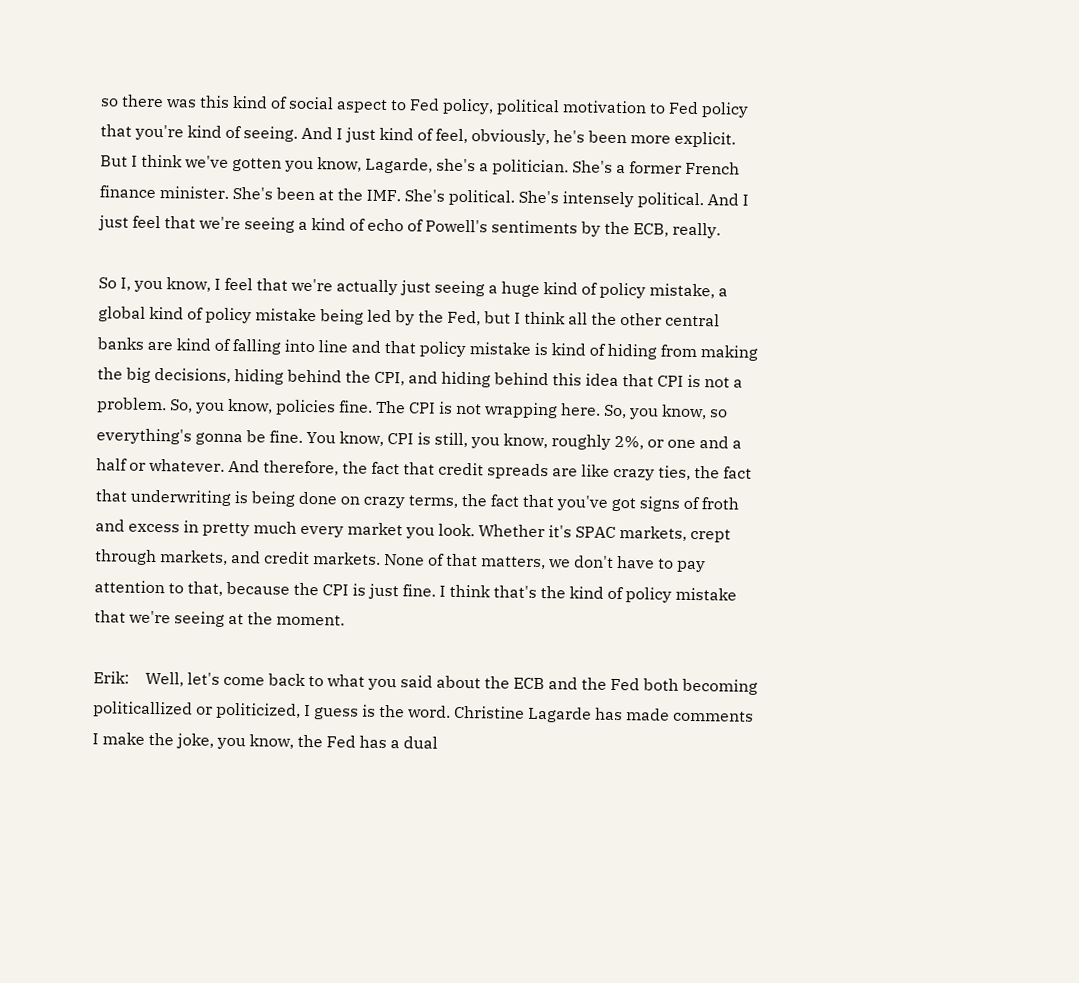so there was this kind of social aspect to Fed policy, political motivation to Fed policy that you're kind of seeing. And I just kind of feel, obviously, he's been more explicit. But I think we've gotten you know, Lagarde, she's a politician. She's a former French finance minister. She's been at the IMF. She's political. She's intensely political. And I just feel that we're seeing a kind of echo of Powell's sentiments by the ECB, really.

So I, you know, I feel that we're actually just seeing a huge kind of policy mistake, a global kind of policy mistake being led by the Fed, but I think all the other central banks are kind of falling into line and that policy mistake is kind of hiding from making the big decisions, hiding behind the CPI, and hiding behind this idea that CPI is not a problem. So, you know, policies fine. The CPI is not wrapping here. So, you know, so everything's gonna be fine. You know, CPI is still, you know, roughly 2%, or one and a half or whatever. And therefore, the fact that credit spreads are like crazy ties, the fact that underwriting is being done on crazy terms, the fact that you've got signs of froth and excess in pretty much every market you look. Whether it's SPAC markets, crept through markets, and credit markets. None of that matters, we don't have to pay attention to that, because the CPI is just fine. I think that's the kind of policy mistake that we're seeing at the moment.

Erik:    Well, let's come back to what you said about the ECB and the Fed both becoming politicallized or politicized, I guess is the word. Christine Lagarde has made comments I make the joke, you know, the Fed has a dual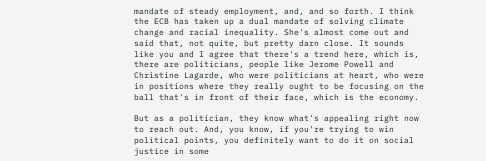mandate of steady employment, and, and so forth. I think the ECB has taken up a dual mandate of solving climate change and racial inequality. She's almost come out and said that, not quite, but pretty darn close. It sounds like you and I agree that there's a trend here, which is, there are politicians, people like Jerome Powell and Christine Lagarde, who were politicians at heart, who were in positions where they really ought to be focusing on the ball that's in front of their face, which is the economy.

But as a politician, they know what's appealing right now to reach out. And, you know, if you're trying to win political points, you definitely want to do it on social justice in some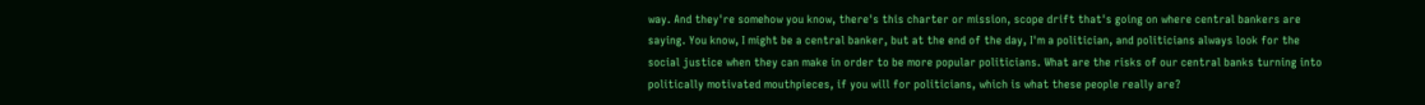way. And they're somehow you know, there's this charter or mission, scope drift that's going on where central bankers are saying. You know, I might be a central banker, but at the end of the day, I'm a politician, and politicians always look for the social justice when they can make in order to be more popular politicians. What are the risks of our central banks turning into politically motivated mouthpieces, if you will for politicians, which is what these people really are?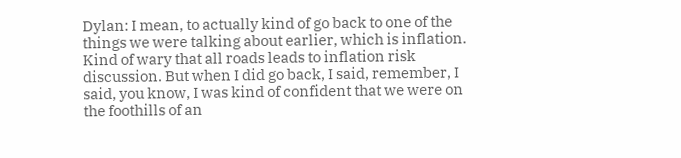Dylan: I mean, to actually kind of go back to one of the things we were talking about earlier, which is inflation. Kind of wary that all roads leads to inflation risk discussion. But when I did go back, I said, remember, I said, you know, I was kind of confident that we were on the foothills of an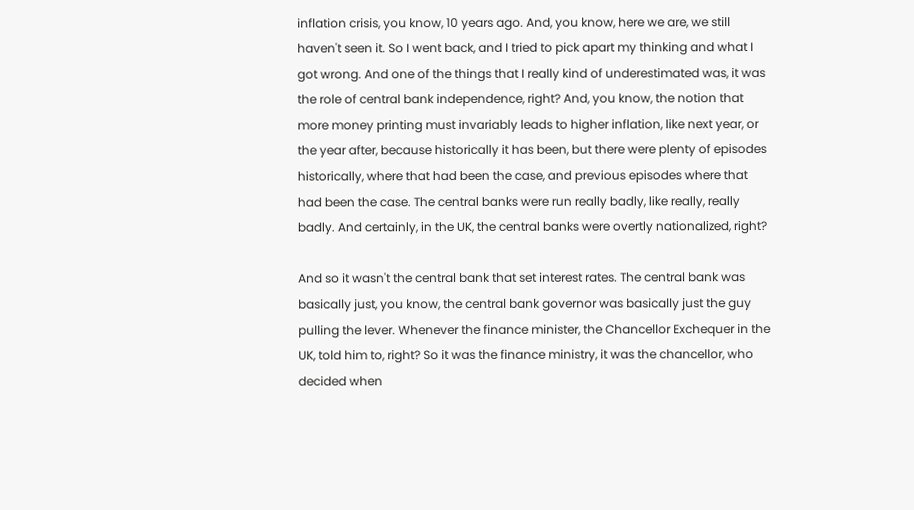inflation crisis, you know, 10 years ago. And, you know, here we are, we still haven't seen it. So I went back, and I tried to pick apart my thinking and what I got wrong. And one of the things that I really kind of underestimated was, it was the role of central bank independence, right? And, you know, the notion that more money printing must invariably leads to higher inflation, like next year, or the year after, because historically it has been, but there were plenty of episodes historically, where that had been the case, and previous episodes where that had been the case. The central banks were run really badly, like really, really badly. And certainly, in the UK, the central banks were overtly nationalized, right?

And so it wasn't the central bank that set interest rates. The central bank was basically just, you know, the central bank governor was basically just the guy pulling the lever. Whenever the finance minister, the Chancellor Exchequer in the UK, told him to, right? So it was the finance ministry, it was the chancellor, who decided when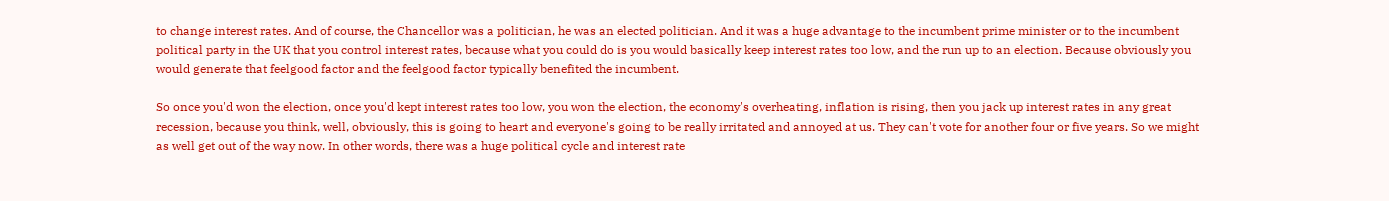to change interest rates. And of course, the Chancellor was a politician, he was an elected politician. And it was a huge advantage to the incumbent prime minister or to the incumbent political party in the UK that you control interest rates, because what you could do is you would basically keep interest rates too low, and the run up to an election. Because obviously you would generate that feelgood factor and the feelgood factor typically benefited the incumbent.

So once you'd won the election, once you'd kept interest rates too low, you won the election, the economy's overheating, inflation is rising, then you jack up interest rates in any great recession, because you think, well, obviously, this is going to heart and everyone's going to be really irritated and annoyed at us. They can't vote for another four or five years. So we might as well get out of the way now. In other words, there was a huge political cycle and interest rate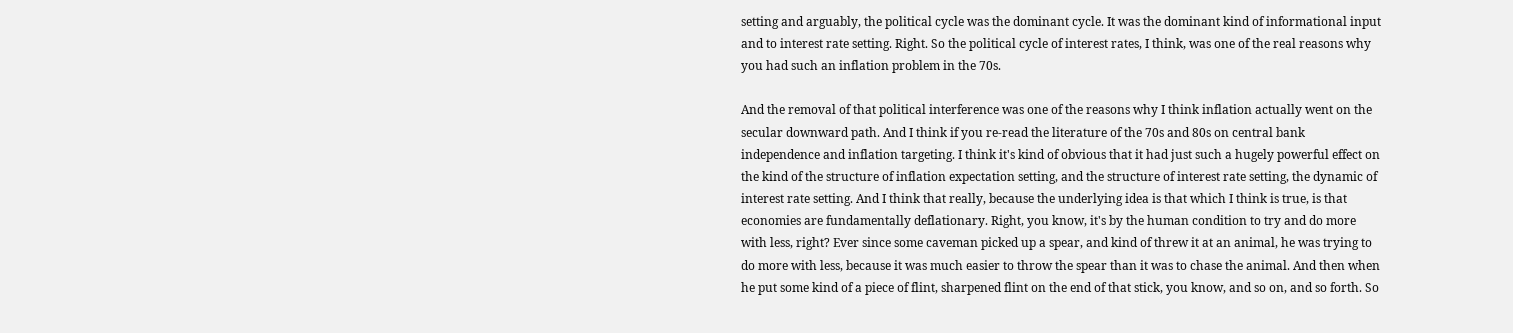setting and arguably, the political cycle was the dominant cycle. It was the dominant kind of informational input and to interest rate setting. Right. So the political cycle of interest rates, I think, was one of the real reasons why you had such an inflation problem in the 70s.

And the removal of that political interference was one of the reasons why I think inflation actually went on the secular downward path. And I think if you re-read the literature of the 70s and 80s on central bank independence and inflation targeting. I think it's kind of obvious that it had just such a hugely powerful effect on the kind of the structure of inflation expectation setting, and the structure of interest rate setting, the dynamic of interest rate setting. And I think that really, because the underlying idea is that which I think is true, is that economies are fundamentally deflationary. Right, you know, it's by the human condition to try and do more with less, right? Ever since some caveman picked up a spear, and kind of threw it at an animal, he was trying to do more with less, because it was much easier to throw the spear than it was to chase the animal. And then when he put some kind of a piece of flint, sharpened flint on the end of that stick, you know, and so on, and so forth. So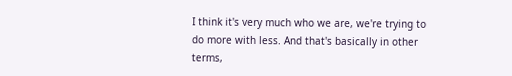I think it's very much who we are, we're trying to do more with less. And that's basically in other terms,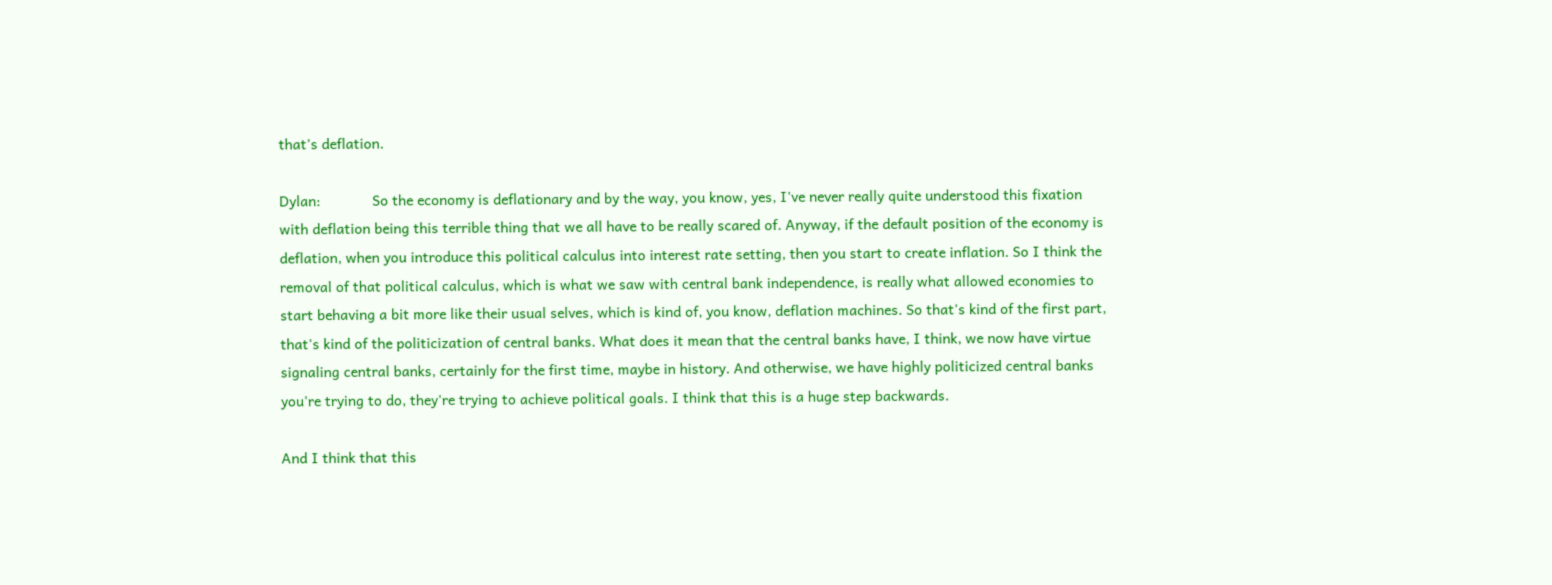that's deflation.

Dylan:             So the economy is deflationary and by the way, you know, yes, I've never really quite understood this fixation with deflation being this terrible thing that we all have to be really scared of. Anyway, if the default position of the economy is deflation, when you introduce this political calculus into interest rate setting, then you start to create inflation. So I think the removal of that political calculus, which is what we saw with central bank independence, is really what allowed economies to start behaving a bit more like their usual selves, which is kind of, you know, deflation machines. So that's kind of the first part, that's kind of the politicization of central banks. What does it mean that the central banks have, I think, we now have virtue signaling central banks, certainly for the first time, maybe in history. And otherwise, we have highly politicized central banks you're trying to do, they're trying to achieve political goals. I think that this is a huge step backwards.

And I think that this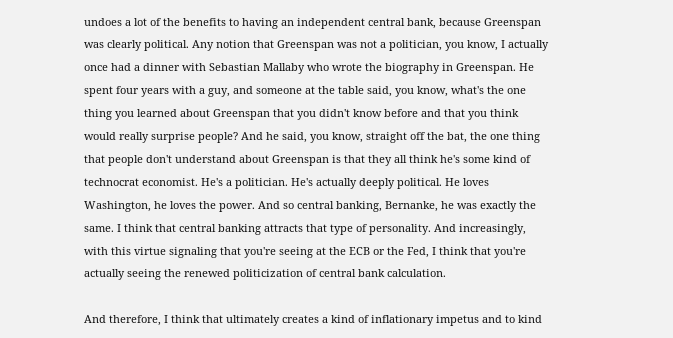undoes a lot of the benefits to having an independent central bank, because Greenspan was clearly political. Any notion that Greenspan was not a politician, you know, I actually once had a dinner with Sebastian Mallaby who wrote the biography in Greenspan. He spent four years with a guy, and someone at the table said, you know, what's the one thing you learned about Greenspan that you didn't know before and that you think would really surprise people? And he said, you know, straight off the bat, the one thing that people don't understand about Greenspan is that they all think he's some kind of technocrat economist. He's a politician. He's actually deeply political. He loves Washington, he loves the power. And so central banking, Bernanke, he was exactly the same. I think that central banking attracts that type of personality. And increasingly, with this virtue signaling that you're seeing at the ECB or the Fed, I think that you're actually seeing the renewed politicization of central bank calculation.

And therefore, I think that ultimately creates a kind of inflationary impetus and to kind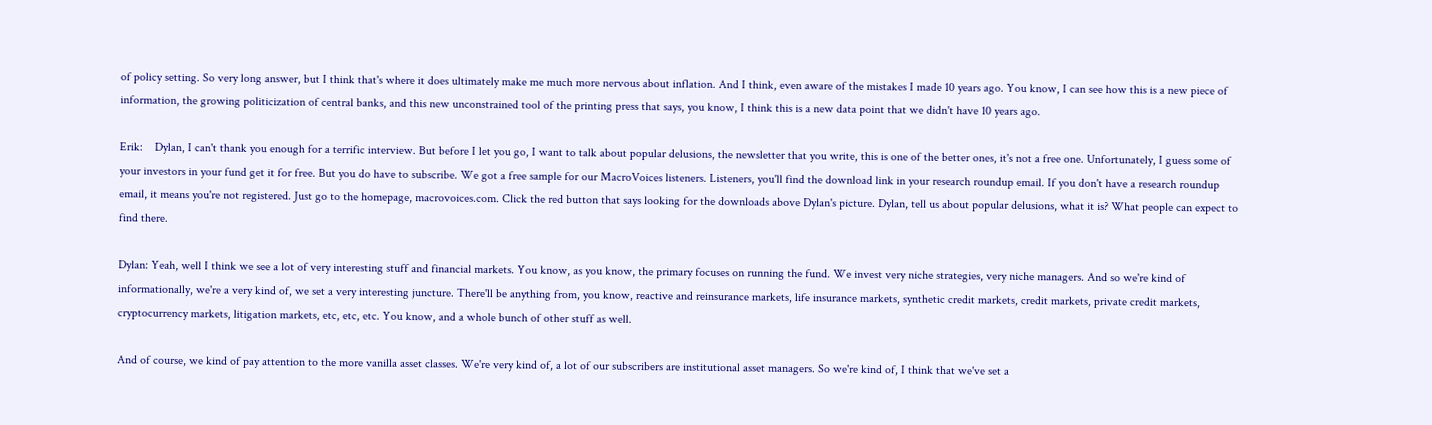of policy setting. So very long answer, but I think that's where it does ultimately make me much more nervous about inflation. And I think, even aware of the mistakes I made 10 years ago. You know, I can see how this is a new piece of information, the growing politicization of central banks, and this new unconstrained tool of the printing press that says, you know, I think this is a new data point that we didn't have 10 years ago.

Erik:    Dylan, I can't thank you enough for a terrific interview. But before I let you go, I want to talk about popular delusions, the newsletter that you write, this is one of the better ones, it's not a free one. Unfortunately, I guess some of your investors in your fund get it for free. But you do have to subscribe. We got a free sample for our MacroVoices listeners. Listeners, you'll find the download link in your research roundup email. If you don't have a research roundup email, it means you're not registered. Just go to the homepage, macrovoices.com. Click the red button that says looking for the downloads above Dylan's picture. Dylan, tell us about popular delusions, what it is? What people can expect to find there.

Dylan: Yeah, well I think we see a lot of very interesting stuff and financial markets. You know, as you know, the primary focuses on running the fund. We invest very niche strategies, very niche managers. And so we're kind of informationally, we're a very kind of, we set a very interesting juncture. There'll be anything from, you know, reactive and reinsurance markets, life insurance markets, synthetic credit markets, credit markets, private credit markets, cryptocurrency markets, litigation markets, etc, etc, etc. You know, and a whole bunch of other stuff as well.

And of course, we kind of pay attention to the more vanilla asset classes. We're very kind of, a lot of our subscribers are institutional asset managers. So we're kind of, I think that we've set a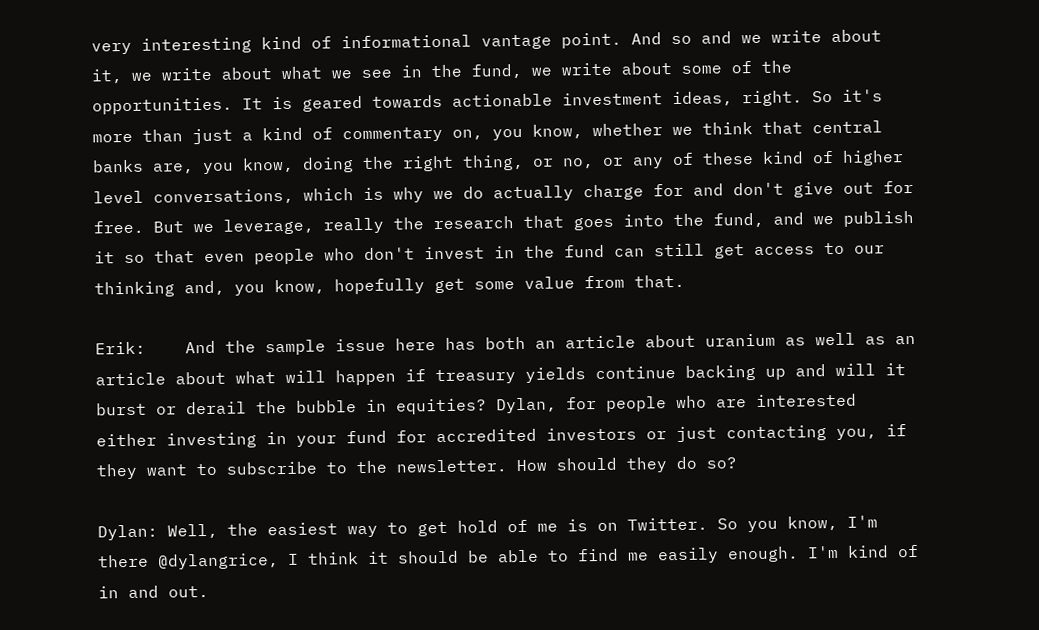very interesting kind of informational vantage point. And so and we write about it, we write about what we see in the fund, we write about some of the opportunities. It is geared towards actionable investment ideas, right. So it's more than just a kind of commentary on, you know, whether we think that central banks are, you know, doing the right thing, or no, or any of these kind of higher level conversations, which is why we do actually charge for and don't give out for free. But we leverage, really the research that goes into the fund, and we publish it so that even people who don't invest in the fund can still get access to our thinking and, you know, hopefully get some value from that.

Erik:    And the sample issue here has both an article about uranium as well as an article about what will happen if treasury yields continue backing up and will it burst or derail the bubble in equities? Dylan, for people who are interested either investing in your fund for accredited investors or just contacting you, if they want to subscribe to the newsletter. How should they do so?

Dylan: Well, the easiest way to get hold of me is on Twitter. So you know, I'm there @dylangrice, I think it should be able to find me easily enough. I'm kind of in and out.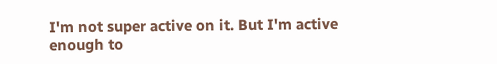I'm not super active on it. But I'm active enough to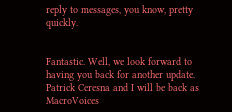reply to messages, you know, pretty quickly.


Fantastic. Well, we look forward to having you back for another update. Patrick Ceresna and I will be back as MacroVoices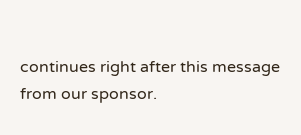continues right after this message from our sponsor.